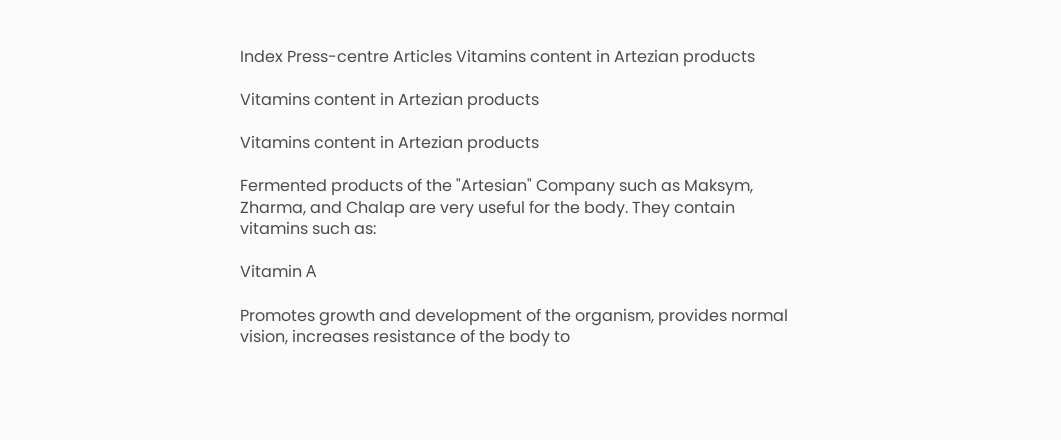Index Press-centre Articles Vitamins content in Artezian products

Vitamins content in Artezian products

Vitamins content in Artezian products

Fermented products of the "Artesian" Company such as Maksym, Zharma, and Chalap are very useful for the body. They contain vitamins such as:

Vitamin А

Promotes growth and development of the organism, provides normal vision, increases resistance of the body to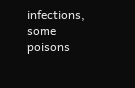infections, some poisons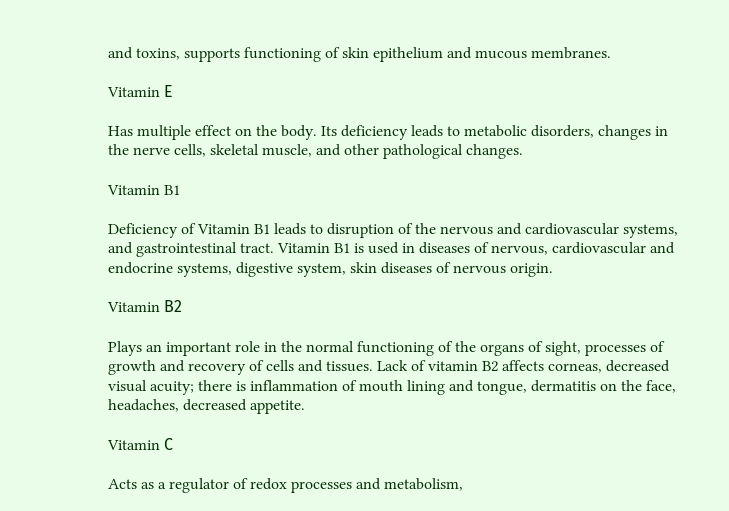and toxins, supports functioning of skin epithelium and mucous membranes.

Vitamin Е

Has multiple effect on the body. Its deficiency leads to metabolic disorders, changes in the nerve cells, skeletal muscle, and other pathological changes.

Vitamin B1

Deficiency of Vitamin B1 leads to disruption of the nervous and cardiovascular systems, and gastrointestinal tract. Vitamin B1 is used in diseases of nervous, cardiovascular and endocrine systems, digestive system, skin diseases of nervous origin.

Vitamin В2

Plays an important role in the normal functioning of the organs of sight, processes of growth and recovery of cells and tissues. Lack of vitamin B2 affects corneas, decreased visual acuity; there is inflammation of mouth lining and tongue, dermatitis on the face, headaches, decreased appetite.

Vitamin С

Acts as a regulator of redox processes and metabolism,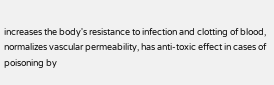increases the body's resistance to infection and clotting of blood, normalizes vascular permeability, has anti-toxic effect in cases of poisoning by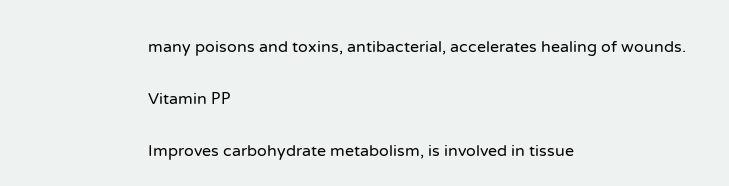many poisons and toxins, antibacterial, accelerates healing of wounds.

Vitamin РР

Improves carbohydrate metabolism, is involved in tissue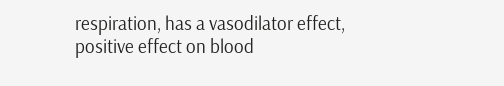respiration, has a vasodilator effect, positive effect on blood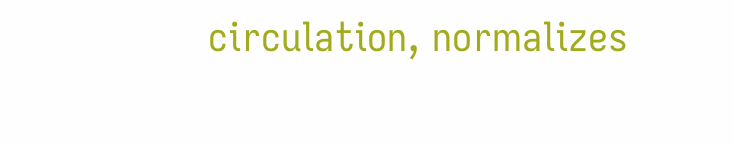circulation, normalizes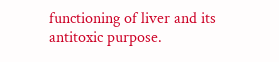functioning of liver and its antitoxic purpose.